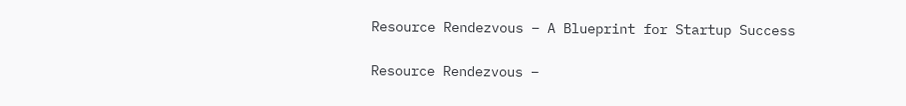Resource Rendezvous – A Blueprint for Startup Success

Resource Rendezvous –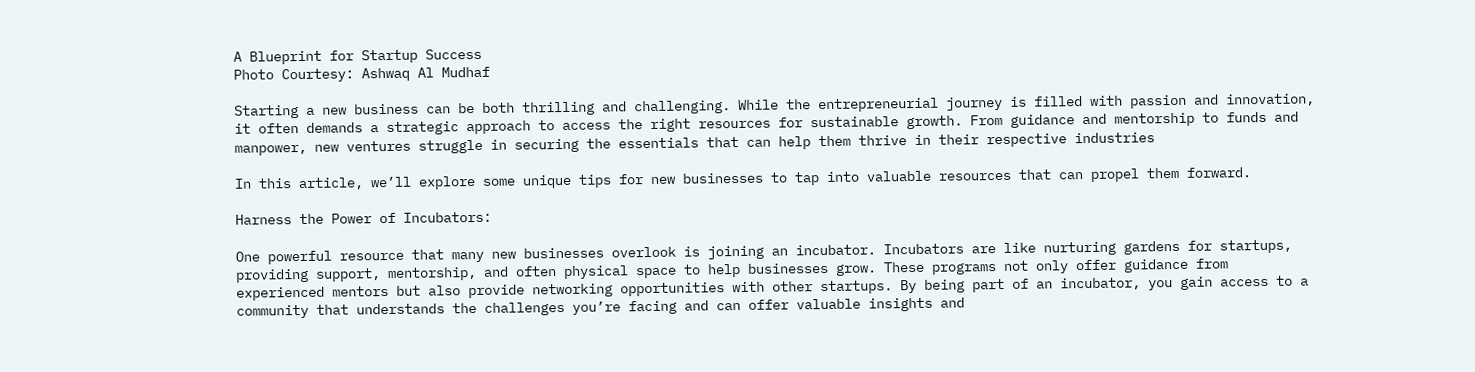A Blueprint for Startup Success
Photo Courtesy: Ashwaq Al Mudhaf

Starting a new business can be both thrilling and challenging. While the entrepreneurial journey is filled with passion and innovation, it often demands a strategic approach to access the right resources for sustainable growth. From guidance and mentorship to funds and manpower, new ventures struggle in securing the essentials that can help them thrive in their respective industries

In this article, we’ll explore some unique tips for new businesses to tap into valuable resources that can propel them forward.

Harness the Power of Incubators:

One powerful resource that many new businesses overlook is joining an incubator. Incubators are like nurturing gardens for startups, providing support, mentorship, and often physical space to help businesses grow. These programs not only offer guidance from experienced mentors but also provide networking opportunities with other startups. By being part of an incubator, you gain access to a community that understands the challenges you’re facing and can offer valuable insights and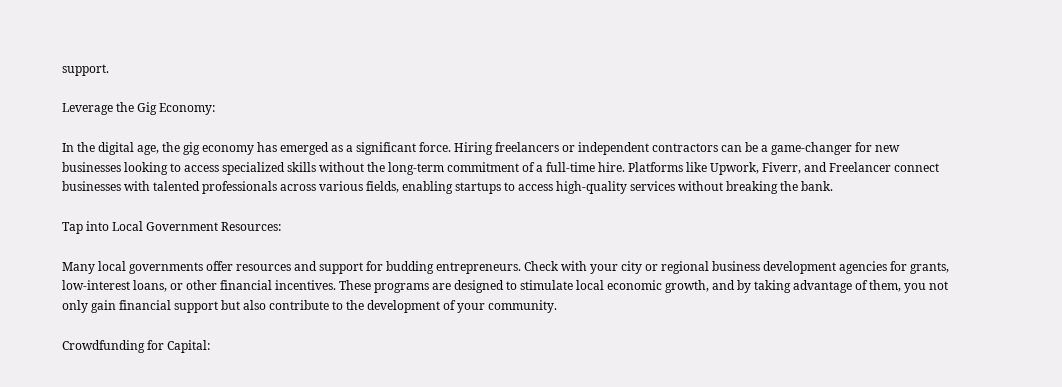support.

Leverage the Gig Economy:

In the digital age, the gig economy has emerged as a significant force. Hiring freelancers or independent contractors can be a game-changer for new businesses looking to access specialized skills without the long-term commitment of a full-time hire. Platforms like Upwork, Fiverr, and Freelancer connect businesses with talented professionals across various fields, enabling startups to access high-quality services without breaking the bank.

Tap into Local Government Resources:

Many local governments offer resources and support for budding entrepreneurs. Check with your city or regional business development agencies for grants, low-interest loans, or other financial incentives. These programs are designed to stimulate local economic growth, and by taking advantage of them, you not only gain financial support but also contribute to the development of your community.

Crowdfunding for Capital: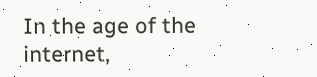In the age of the internet,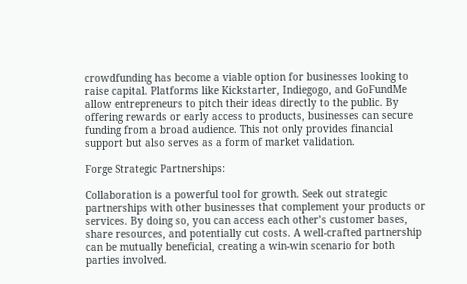crowdfunding has become a viable option for businesses looking to raise capital. Platforms like Kickstarter, Indiegogo, and GoFundMe allow entrepreneurs to pitch their ideas directly to the public. By offering rewards or early access to products, businesses can secure funding from a broad audience. This not only provides financial support but also serves as a form of market validation.

Forge Strategic Partnerships:

Collaboration is a powerful tool for growth. Seek out strategic partnerships with other businesses that complement your products or services. By doing so, you can access each other’s customer bases, share resources, and potentially cut costs. A well-crafted partnership can be mutually beneficial, creating a win-win scenario for both parties involved.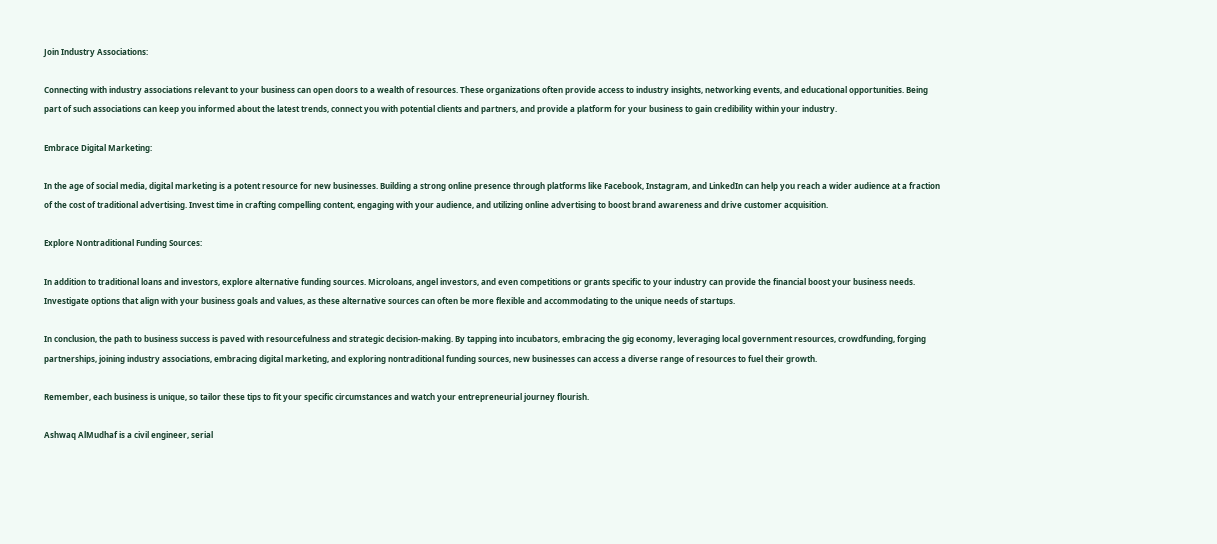Join Industry Associations:

Connecting with industry associations relevant to your business can open doors to a wealth of resources. These organizations often provide access to industry insights, networking events, and educational opportunities. Being part of such associations can keep you informed about the latest trends, connect you with potential clients and partners, and provide a platform for your business to gain credibility within your industry.

Embrace Digital Marketing:

In the age of social media, digital marketing is a potent resource for new businesses. Building a strong online presence through platforms like Facebook, Instagram, and LinkedIn can help you reach a wider audience at a fraction of the cost of traditional advertising. Invest time in crafting compelling content, engaging with your audience, and utilizing online advertising to boost brand awareness and drive customer acquisition.

Explore Nontraditional Funding Sources:

In addition to traditional loans and investors, explore alternative funding sources. Microloans, angel investors, and even competitions or grants specific to your industry can provide the financial boost your business needs. Investigate options that align with your business goals and values, as these alternative sources can often be more flexible and accommodating to the unique needs of startups.

In conclusion, the path to business success is paved with resourcefulness and strategic decision-making. By tapping into incubators, embracing the gig economy, leveraging local government resources, crowdfunding, forging partnerships, joining industry associations, embracing digital marketing, and exploring nontraditional funding sources, new businesses can access a diverse range of resources to fuel their growth.

Remember, each business is unique, so tailor these tips to fit your specific circumstances and watch your entrepreneurial journey flourish.

Ashwaq AlMudhaf is a civil engineer, serial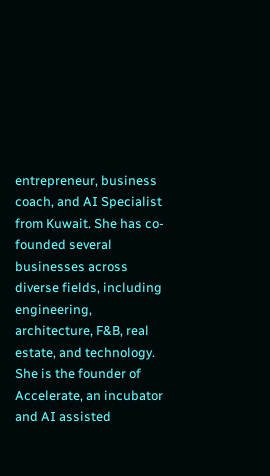entrepreneur, business coach, and AI Specialist from Kuwait. She has co-founded several businesses across diverse fields, including engineering, architecture, F&B, real estate, and technology. She is the founder of Accelerate, an incubator and AI assisted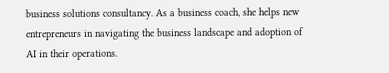business solutions consultancy. As a business coach, she helps new entrepreneurs in navigating the business landscape and adoption of AI in their operations.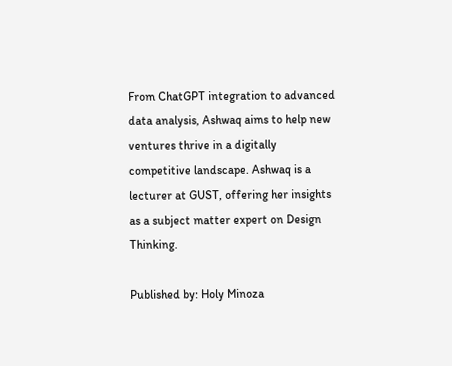From ChatGPT integration to advanced data analysis, Ashwaq aims to help new ventures thrive in a digitally competitive landscape. Ashwaq is a lecturer at GUST, offering her insights as a subject matter expert on Design Thinking.

Published by: Holy Minoza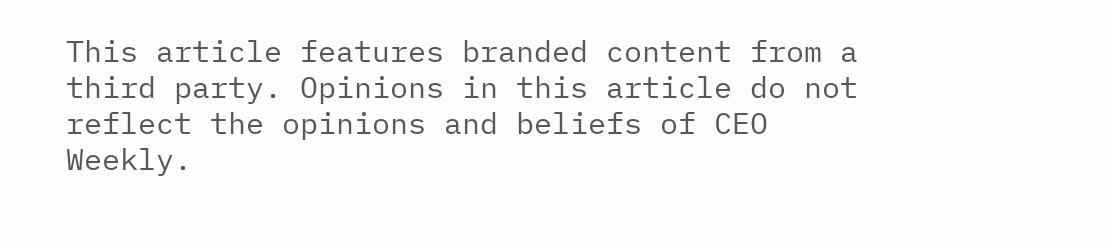This article features branded content from a third party. Opinions in this article do not reflect the opinions and beliefs of CEO Weekly.